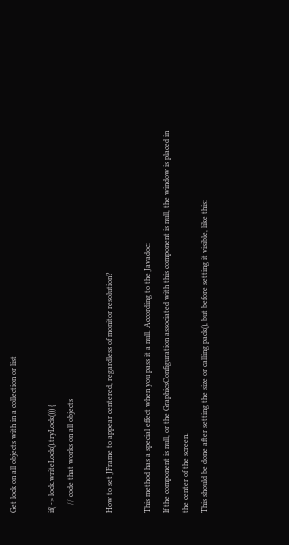Get lock on all objects with in a collection or list

if( -> lock.writeLock().tryLock())) {
    // code that works on all objects

How to set JFrame to appear centered, regardless of monitor resolution?

This method has a special effect when you pass it a null. According to the Javadoc:
If the component is null, or the GraphicsConfiguration associated with this component is null, the window is placed in the center of the screen.
This should be done after setting the size or calling pack(), but before setting it visible, like this: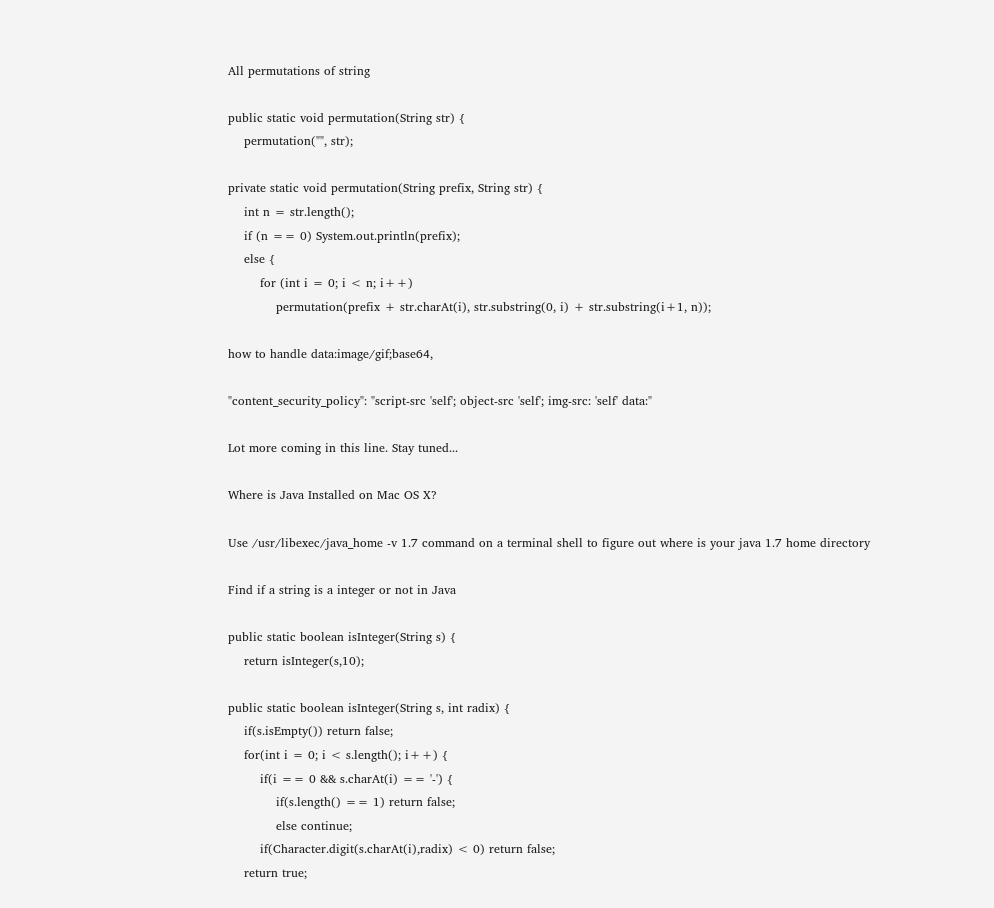All permutations of string

public static void permutation(String str) {
    permutation("", str);

private static void permutation(String prefix, String str) {
    int n = str.length();
    if (n == 0) System.out.println(prefix);
    else {
        for (int i = 0; i < n; i++)
            permutation(prefix + str.charAt(i), str.substring(0, i) + str.substring(i+1, n));

how to handle data:image/gif;base64,

"content_security_policy": "script-src 'self'; object-src 'self'; img-src: 'self' data:"

Lot more coming in this line. Stay tuned...

Where is Java Installed on Mac OS X?

Use /usr/libexec/java_home -v 1.7 command on a terminal shell to figure out where is your java 1.7 home directory

Find if a string is a integer or not in Java

public static boolean isInteger(String s) {
    return isInteger(s,10);

public static boolean isInteger(String s, int radix) {
    if(s.isEmpty()) return false;
    for(int i = 0; i < s.length(); i++) {
        if(i == 0 && s.charAt(i) == '-') {
            if(s.length() == 1) return false;
            else continue;
        if(Character.digit(s.charAt(i),radix) < 0) return false;
    return true;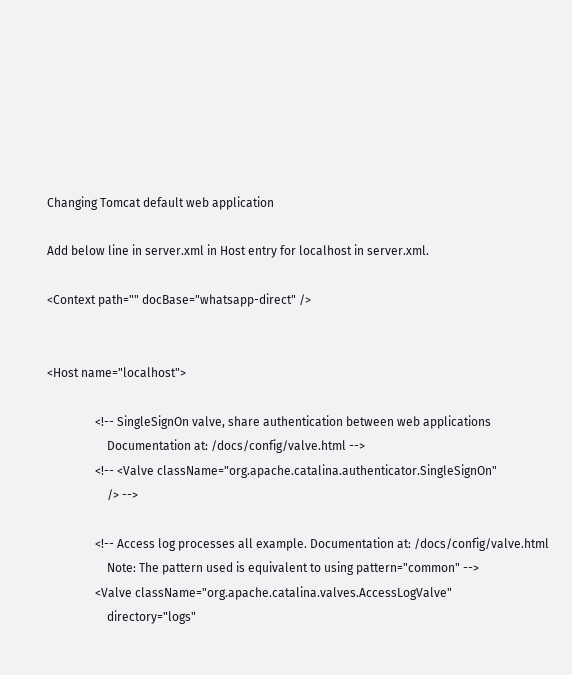Changing Tomcat default web application

Add below line in server.xml in Host entry for localhost in server.xml.

<Context path="" docBase="whatsapp-direct" />


<Host name="localhost">

                <!-- SingleSignOn valve, share authentication between web applications
                    Documentation at: /docs/config/valve.html -->
                <!-- <Valve className="org.apache.catalina.authenticator.SingleSignOn"
                    /> -->

                <!-- Access log processes all example. Documentation at: /docs/config/valve.html
                    Note: The pattern used is equivalent to using pattern="common" -->
                <Valve className="org.apache.catalina.valves.AccessLogValve"
                    directory="logs"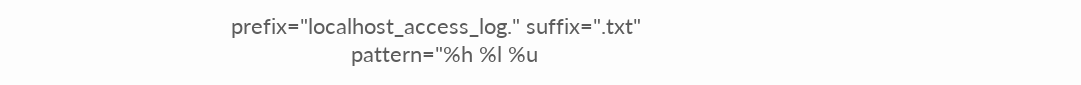prefix="localhost_access_log." suffix=".txt"
                    pattern="%h %l %u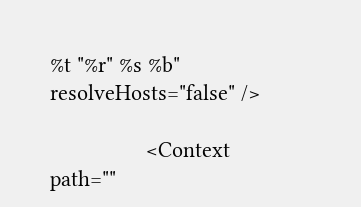%t "%r" %s %b" resolveHosts="false" />

                <Context path=""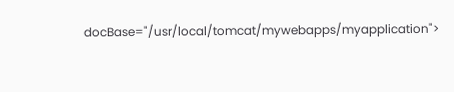docBase="/usr/local/tomcat/mywebapps/myapplication">